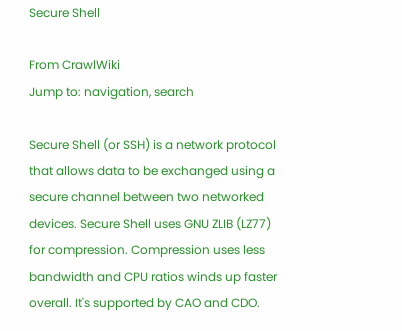Secure Shell

From CrawlWiki
Jump to: navigation, search

Secure Shell (or SSH) is a network protocol that allows data to be exchanged using a secure channel between two networked devices. Secure Shell uses GNU ZLIB (LZ77) for compression. Compression uses less bandwidth and CPU ratios winds up faster overall. It's supported by CAO and CDO.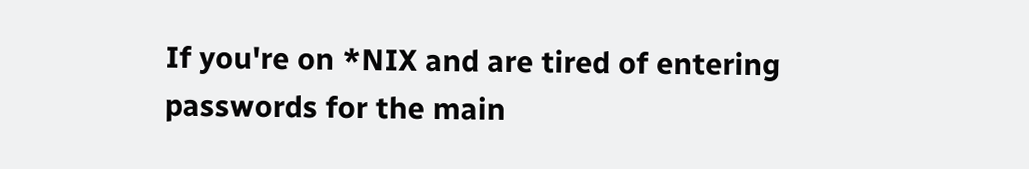If you're on *NIX and are tired of entering passwords for the main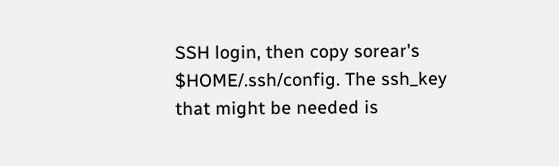SSH login, then copy sorear's $HOME/.ssh/config. The ssh_key that might be needed is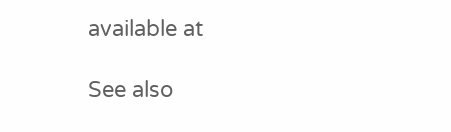available at

See also